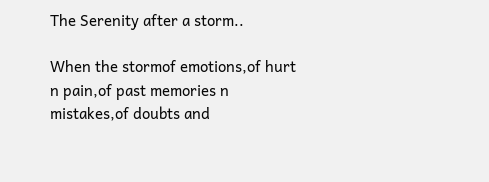The Serenity after a storm..

When the stormof emotions,of hurt n pain,of past memories n mistakes,of doubts and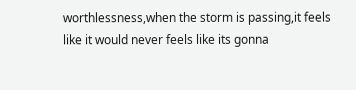worthlessness,when the storm is passing,it feels like it would never feels like its gonna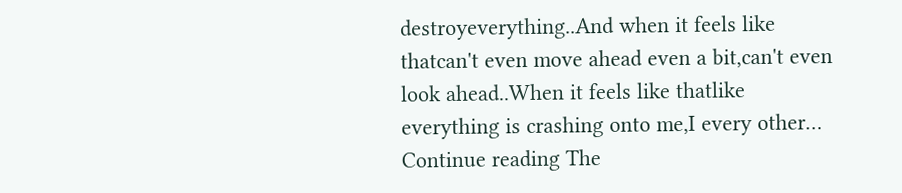destroyeverything..And when it feels like thatcan't even move ahead even a bit,can't even look ahead..When it feels like thatlike everything is crashing onto me,I every other… Continue reading The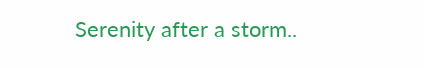Serenity after a storm..